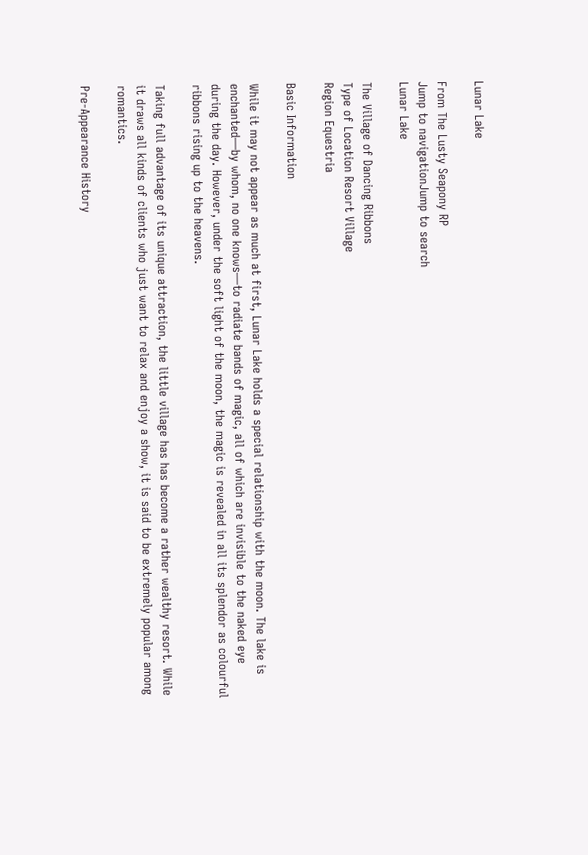Lunar Lake

From The Lusty Seapony RP
Jump to navigationJump to search
Lunar Lake

The Village of Dancing Ribbons
Type of Location Resort Village
Region Equestria

Basic Information

While it may not appear as much at first, Lunar Lake holds a special relationship with the moon. The lake is enchanted—by whom, no one knows—to radiate bands of magic, all of which are invisible to the naked eye during the day. However, under the soft light of the moon, the magic is revealed in all its splendor as colourful ribbons rising up to the heavens.

Taking full advantage of its unique attraction, the little village has has become a rather wealthy resort. While it draws all kinds of clients who just want to relax and enjoy a show, it is said to be extremely popular among romantics.

Pre-Appearance History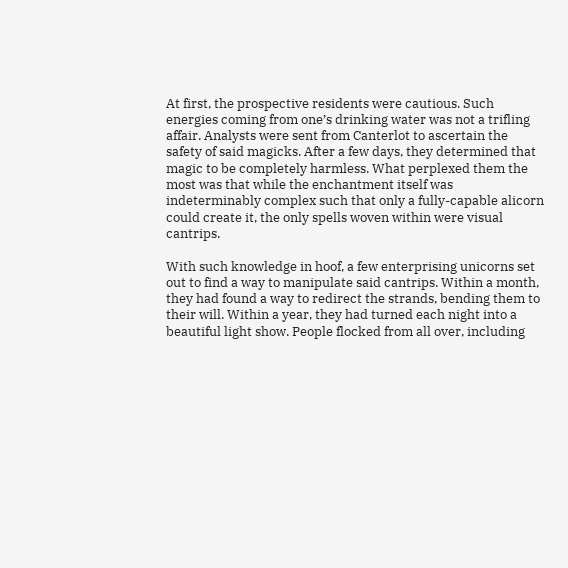At first, the prospective residents were cautious. Such energies coming from one’s drinking water was not a trifling affair. Analysts were sent from Canterlot to ascertain the safety of said magicks. After a few days, they determined that magic to be completely harmless. What perplexed them the most was that while the enchantment itself was indeterminably complex such that only a fully-capable alicorn could create it, the only spells woven within were visual cantrips.

With such knowledge in hoof, a few enterprising unicorns set out to find a way to manipulate said cantrips. Within a month, they had found a way to redirect the strands, bending them to their will. Within a year, they had turned each night into a beautiful light show. People flocked from all over, including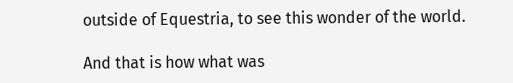outside of Equestria, to see this wonder of the world.

And that is how what was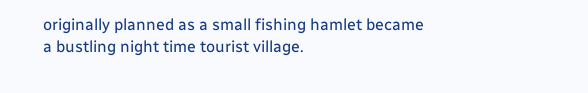originally planned as a small fishing hamlet became a bustling night time tourist village.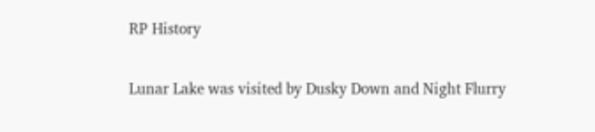RP History

Lunar Lake was visited by Dusky Down and Night Flurry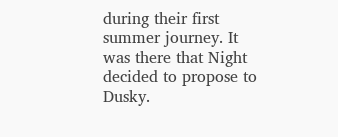during their first summer journey. It was there that Night decided to propose to Dusky.